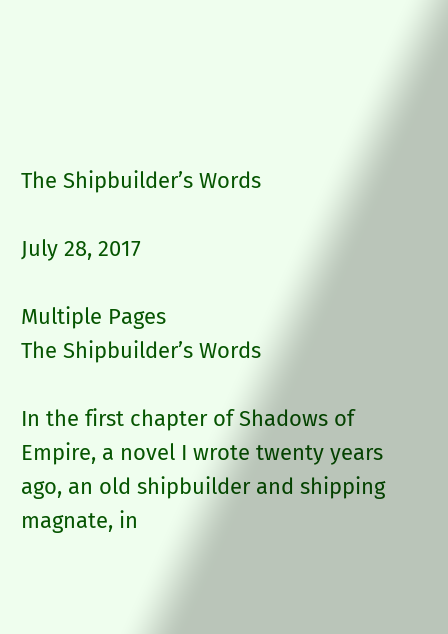The Shipbuilder’s Words

July 28, 2017

Multiple Pages
The Shipbuilder’s Words

In the first chapter of Shadows of Empire, a novel I wrote twenty years ago, an old shipbuilder and shipping magnate, in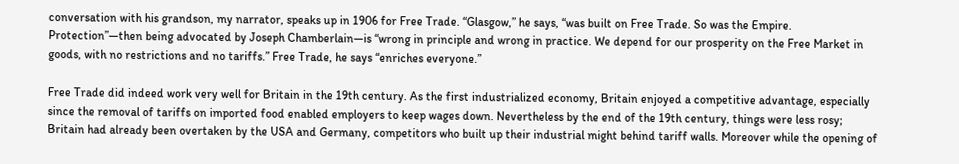conversation with his grandson, my narrator, speaks up in 1906 for Free Trade. “Glasgow,” he says, “was built on Free Trade. So was the Empire. Protection”—then being advocated by Joseph Chamberlain—is “wrong in principle and wrong in practice. We depend for our prosperity on the Free Market in goods, with no restrictions and no tariffs.” Free Trade, he says “enriches everyone.”

Free Trade did indeed work very well for Britain in the 19th century. As the first industrialized economy, Britain enjoyed a competitive advantage, especially since the removal of tariffs on imported food enabled employers to keep wages down. Nevertheless by the end of the 19th century, things were less rosy; Britain had already been overtaken by the USA and Germany, competitors who built up their industrial might behind tariff walls. Moreover while the opening of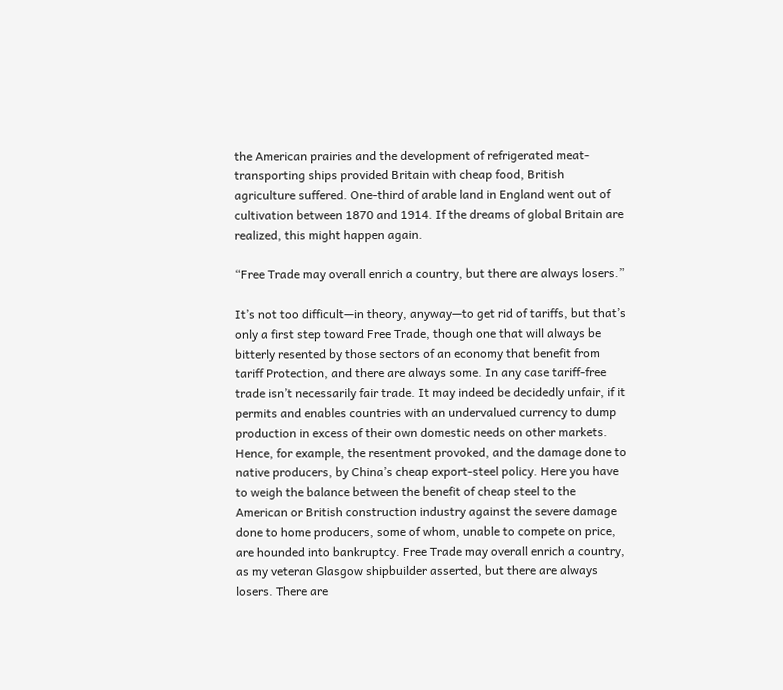the American prairies and the development of refrigerated meat-transporting ships provided Britain with cheap food, British agriculture suffered. One-third of arable land in England went out of cultivation between 1870 and 1914. If the dreams of global Britain are realized, this might happen again.

“Free Trade may overall enrich a country, but there are always losers.”

It’s not too difficult—in theory, anyway—to get rid of tariffs, but that’s only a first step toward Free Trade, though one that will always be bitterly resented by those sectors of an economy that benefit from tariff Protection, and there are always some. In any case tariff-free trade isn’t necessarily fair trade. It may indeed be decidedly unfair, if it permits and enables countries with an undervalued currency to dump production in excess of their own domestic needs on other markets. Hence, for example, the resentment provoked, and the damage done to native producers, by China’s cheap export-steel policy. Here you have to weigh the balance between the benefit of cheap steel to the American or British construction industry against the severe damage done to home producers, some of whom, unable to compete on price, are hounded into bankruptcy. Free Trade may overall enrich a country, as my veteran Glasgow shipbuilder asserted, but there are always losers. There are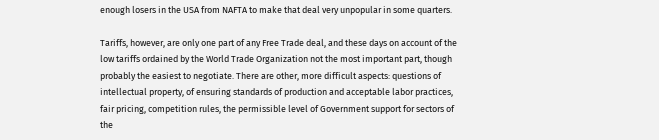enough losers in the USA from NAFTA to make that deal very unpopular in some quarters.

Tariffs, however, are only one part of any Free Trade deal, and these days on account of the low tariffs ordained by the World Trade Organization not the most important part, though probably the easiest to negotiate. There are other, more difficult aspects: questions of intellectual property, of ensuring standards of production and acceptable labor practices, fair pricing, competition rules, the permissible level of Government support for sectors of the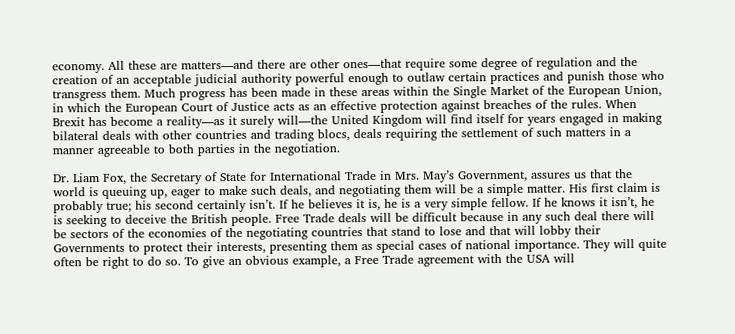economy. All these are matters—and there are other ones—that require some degree of regulation and the creation of an acceptable judicial authority powerful enough to outlaw certain practices and punish those who transgress them. Much progress has been made in these areas within the Single Market of the European Union, in which the European Court of Justice acts as an effective protection against breaches of the rules. When Brexit has become a reality—as it surely will—the United Kingdom will find itself for years engaged in making bilateral deals with other countries and trading blocs, deals requiring the settlement of such matters in a manner agreeable to both parties in the negotiation.

Dr. Liam Fox, the Secretary of State for International Trade in Mrs. May’s Government, assures us that the world is queuing up, eager to make such deals, and negotiating them will be a simple matter. His first claim is probably true; his second certainly isn’t. If he believes it is, he is a very simple fellow. If he knows it isn’t, he is seeking to deceive the British people. Free Trade deals will be difficult because in any such deal there will be sectors of the economies of the negotiating countries that stand to lose and that will lobby their Governments to protect their interests, presenting them as special cases of national importance. They will quite often be right to do so. To give an obvious example, a Free Trade agreement with the USA will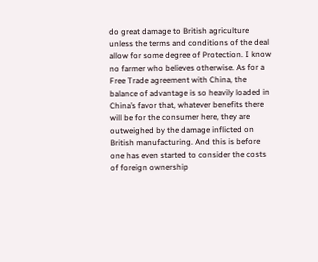do great damage to British agriculture unless the terms and conditions of the deal allow for some degree of Protection. I know no farmer who believes otherwise. As for a Free Trade agreement with China, the balance of advantage is so heavily loaded in China’s favor that, whatever benefits there will be for the consumer here, they are outweighed by the damage inflicted on British manufacturing. And this is before one has even started to consider the costs of foreign ownership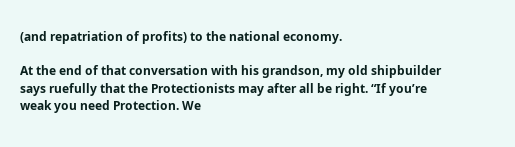(and repatriation of profits) to the national economy.

At the end of that conversation with his grandson, my old shipbuilder says ruefully that the Protectionists may after all be right. “If you’re weak you need Protection. We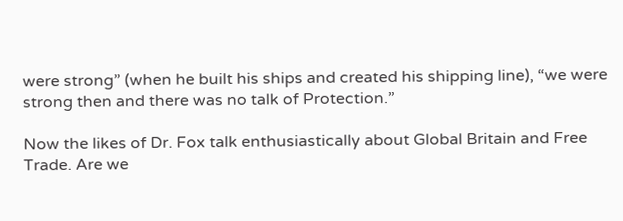were strong” (when he built his ships and created his shipping line), “we were strong then and there was no talk of Protection.”

Now the likes of Dr. Fox talk enthusiastically about Global Britain and Free Trade. Are we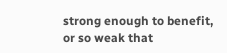strong enough to benefit, or so weak that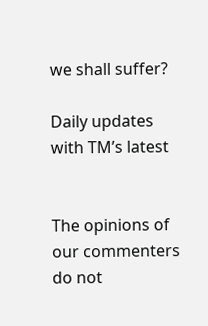we shall suffer?

Daily updates with TM’s latest


The opinions of our commenters do not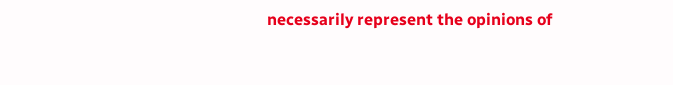necessarily represent the opinions of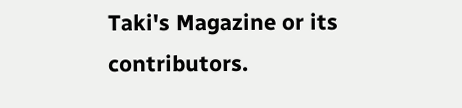Taki's Magazine or its contributors.